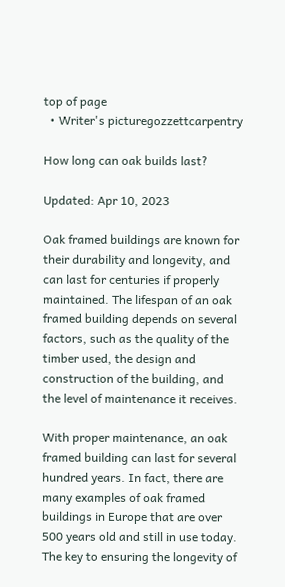top of page
  • Writer's picturegozzettcarpentry

How long can oak builds last?

Updated: Apr 10, 2023

Oak framed buildings are known for their durability and longevity, and can last for centuries if properly maintained. The lifespan of an oak framed building depends on several factors, such as the quality of the timber used, the design and construction of the building, and the level of maintenance it receives.

With proper maintenance, an oak framed building can last for several hundred years. In fact, there are many examples of oak framed buildings in Europe that are over 500 years old and still in use today. The key to ensuring the longevity of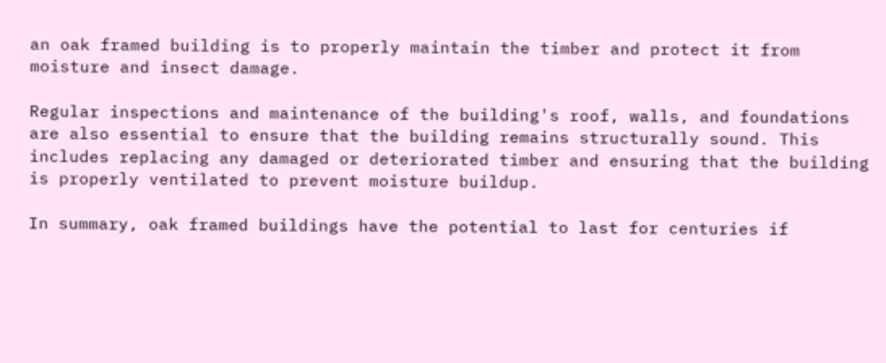an oak framed building is to properly maintain the timber and protect it from moisture and insect damage.

Regular inspections and maintenance of the building's roof, walls, and foundations are also essential to ensure that the building remains structurally sound. This includes replacing any damaged or deteriorated timber and ensuring that the building is properly ventilated to prevent moisture buildup.

In summary, oak framed buildings have the potential to last for centuries if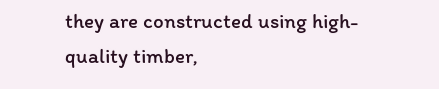they are constructed using high-quality timber,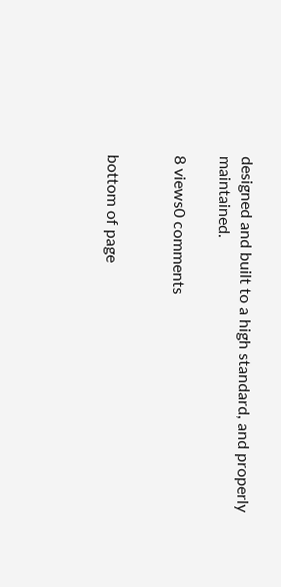designed and built to a high standard, and properly maintained.

8 views0 comments


bottom of page